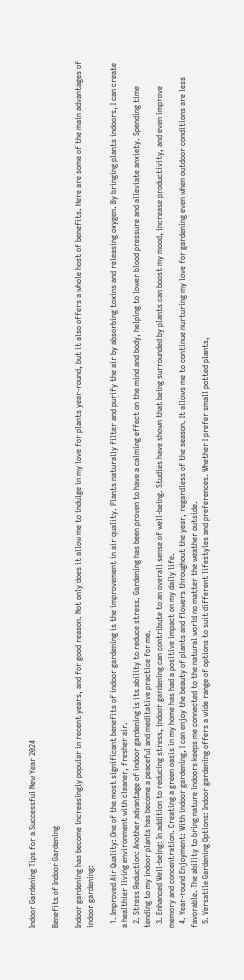Indoor Gardening Tips for a Successful New Year 2024

Benefits of Indoor Gardening

Indoor gardening has become increasingly popular in recent years, and for good reason. Not only does it allow me to indulge in my love for plants year-round, but it also offers a whole host of benefits. Here are some of the main advantages of indoor gardening:

  1. Improved Air Quality: One of the most significant benefits of indoor gardening is the improvement in air quality. Plants naturally filter and purify the air by absorbing toxins and releasing oxygen. By bringing plants indoors, I can create a healthier living environment with cleaner, fresher air.
  2. Stress Reduction: Another advantage of indoor gardening is its ability to reduce stress. Gardening has been proven to have a calming effect on the mind and body, helping to lower blood pressure and alleviate anxiety. Spending time tending to my indoor plants has become a peaceful and meditative practice for me.
  3. Enhanced Well-being: In addition to reducing stress, indoor gardening can contribute to an overall sense of well-being. Studies have shown that being surrounded by plants can boost my mood, increase productivity, and even improve memory and concentration. Creating a green oasis in my home has had a positive impact on my daily life.
  4. Year-round Enjoyment: With indoor gardening, I can enjoy the beauty of plants and flowers throughout the year, regardless of the season. It allows me to continue nurturing my love for gardening even when outdoor conditions are less favorable. The ability to bring nature indoors keeps me connected to the natural world no matter the weather outside.
  5. Versatile Gardening Options: Indoor gardening offers a wide range of options to suit different lifestyles and preferences. Whether I prefer small potted plants,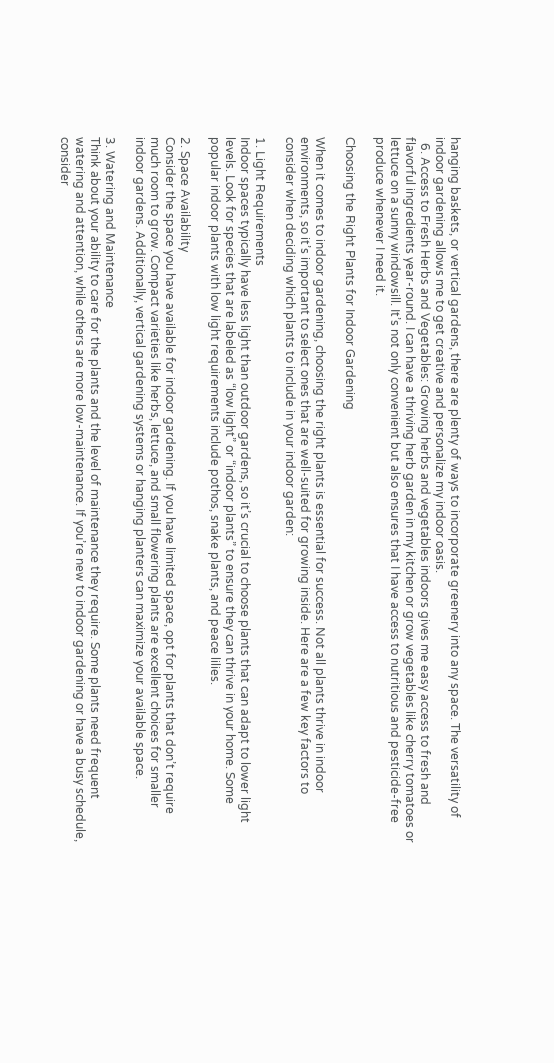hanging baskets, or vertical gardens, there are plenty of ways to incorporate greenery into any space. The versatility of indoor gardening allows me to get creative and personalize my indoor oasis.
  6. Access to Fresh Herbs and Vegetables: Growing herbs and vegetables indoors gives me easy access to fresh and flavorful ingredients year-round. I can have a thriving herb garden in my kitchen or grow vegetables like cherry tomatoes or lettuce on a sunny windowsill. It’s not only convenient but also ensures that I have access to nutritious and pesticide-free produce whenever I need it.

Choosing the Right Plants for Indoor Gardening

When it comes to indoor gardening, choosing the right plants is essential for success. Not all plants thrive in indoor environments, so it’s important to select ones that are well-suited for growing inside. Here are a few key factors to consider when deciding which plants to include in your indoor garden:

1. Light Requirements
Indoor spaces typically have less light than outdoor gardens, so it’s crucial to choose plants that can adapt to lower light levels. Look for species that are labeled as “low light” or “indoor plants” to ensure they can thrive in your home. Some popular indoor plants with low light requirements include pothos, snake plants, and peace lilies.

2. Space Availability
Consider the space you have available for indoor gardening. If you have limited space, opt for plants that don’t require much room to grow. Compact varieties like herbs, lettuce, and small flowering plants are excellent choices for smaller indoor gardens. Additionally, vertical gardening systems or hanging planters can maximize your available space.

3. Watering and Maintenance
Think about your ability to care for the plants and the level of maintenance they require. Some plants need frequent watering and attention, while others are more low-maintenance. If you’re new to indoor gardening or have a busy schedule, consider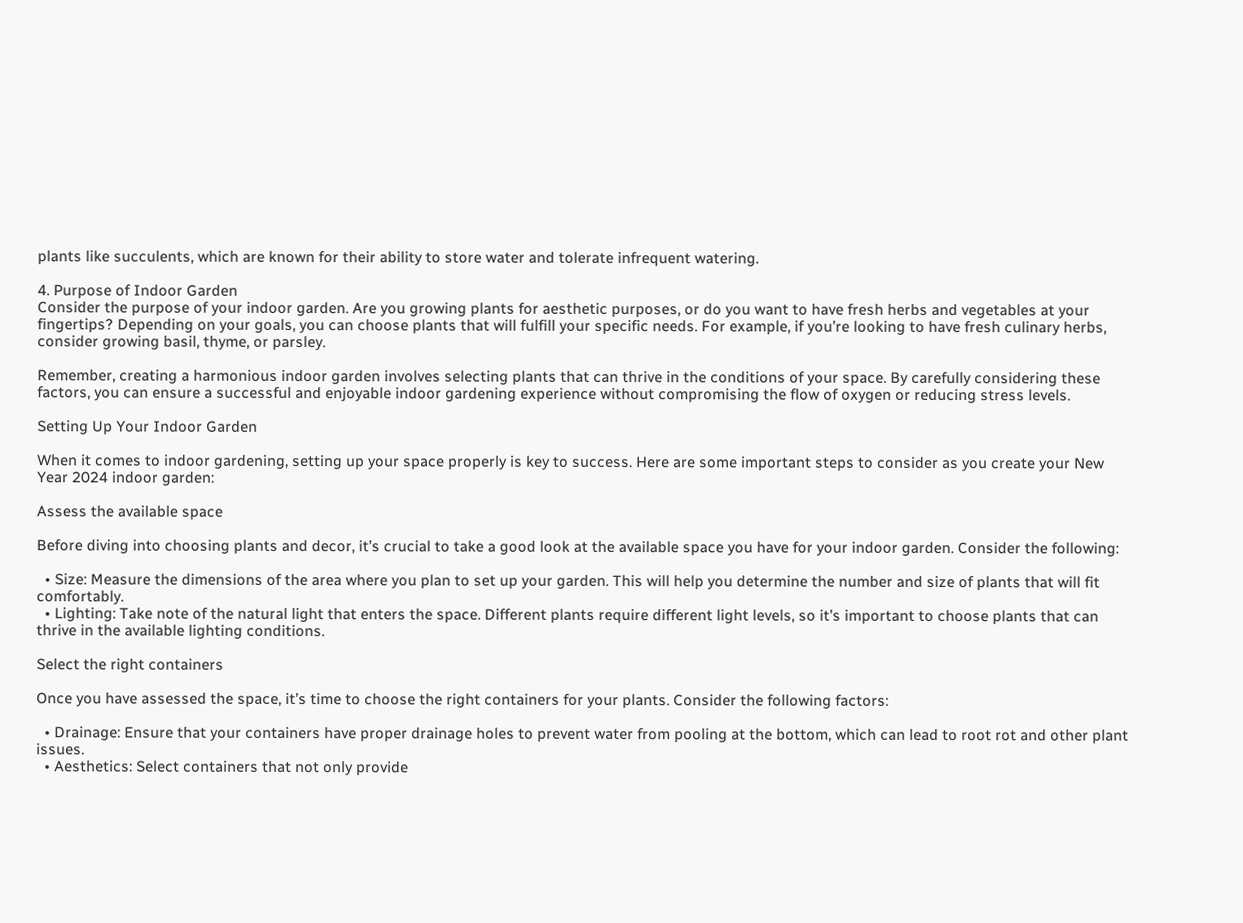plants like succulents, which are known for their ability to store water and tolerate infrequent watering.

4. Purpose of Indoor Garden
Consider the purpose of your indoor garden. Are you growing plants for aesthetic purposes, or do you want to have fresh herbs and vegetables at your fingertips? Depending on your goals, you can choose plants that will fulfill your specific needs. For example, if you’re looking to have fresh culinary herbs, consider growing basil, thyme, or parsley.

Remember, creating a harmonious indoor garden involves selecting plants that can thrive in the conditions of your space. By carefully considering these factors, you can ensure a successful and enjoyable indoor gardening experience without compromising the flow of oxygen or reducing stress levels.

Setting Up Your Indoor Garden

When it comes to indoor gardening, setting up your space properly is key to success. Here are some important steps to consider as you create your New Year 2024 indoor garden:

Assess the available space

Before diving into choosing plants and decor, it’s crucial to take a good look at the available space you have for your indoor garden. Consider the following:

  • Size: Measure the dimensions of the area where you plan to set up your garden. This will help you determine the number and size of plants that will fit comfortably.
  • Lighting: Take note of the natural light that enters the space. Different plants require different light levels, so it’s important to choose plants that can thrive in the available lighting conditions.

Select the right containers

Once you have assessed the space, it’s time to choose the right containers for your plants. Consider the following factors:

  • Drainage: Ensure that your containers have proper drainage holes to prevent water from pooling at the bottom, which can lead to root rot and other plant issues.
  • Aesthetics: Select containers that not only provide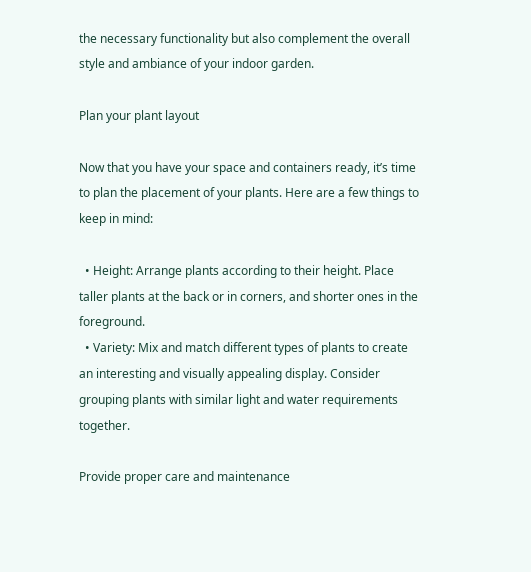the necessary functionality but also complement the overall style and ambiance of your indoor garden.

Plan your plant layout

Now that you have your space and containers ready, it’s time to plan the placement of your plants. Here are a few things to keep in mind:

  • Height: Arrange plants according to their height. Place taller plants at the back or in corners, and shorter ones in the foreground.
  • Variety: Mix and match different types of plants to create an interesting and visually appealing display. Consider grouping plants with similar light and water requirements together.

Provide proper care and maintenance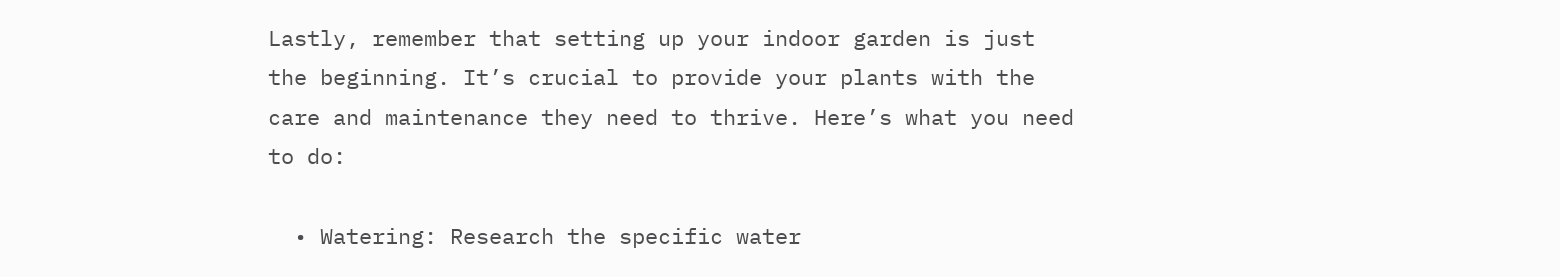Lastly, remember that setting up your indoor garden is just the beginning. It’s crucial to provide your plants with the care and maintenance they need to thrive. Here’s what you need to do:

  • Watering: Research the specific water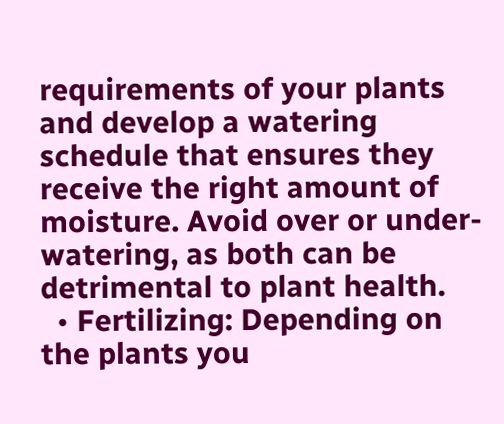requirements of your plants and develop a watering schedule that ensures they receive the right amount of moisture. Avoid over or under-watering, as both can be detrimental to plant health.
  • Fertilizing: Depending on the plants you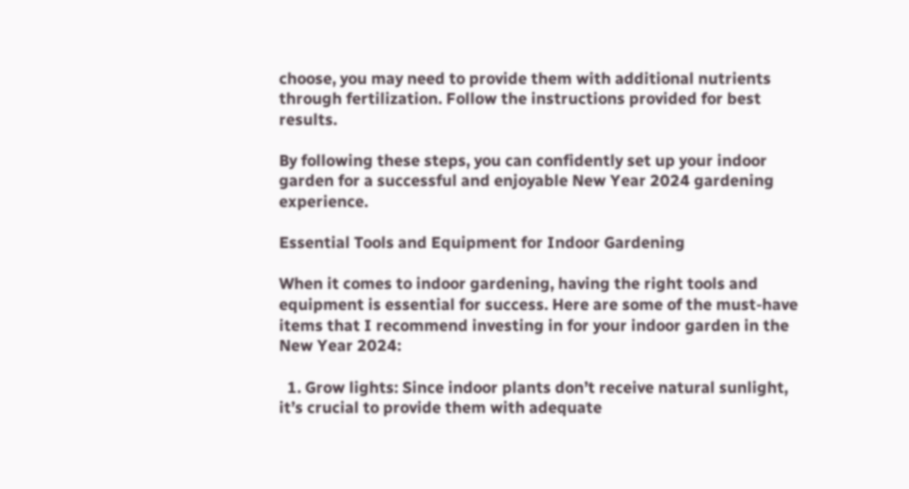choose, you may need to provide them with additional nutrients through fertilization. Follow the instructions provided for best results.

By following these steps, you can confidently set up your indoor garden for a successful and enjoyable New Year 2024 gardening experience.

Essential Tools and Equipment for Indoor Gardening

When it comes to indoor gardening, having the right tools and equipment is essential for success. Here are some of the must-have items that I recommend investing in for your indoor garden in the New Year 2024:

  1. Grow lights: Since indoor plants don’t receive natural sunlight, it’s crucial to provide them with adequate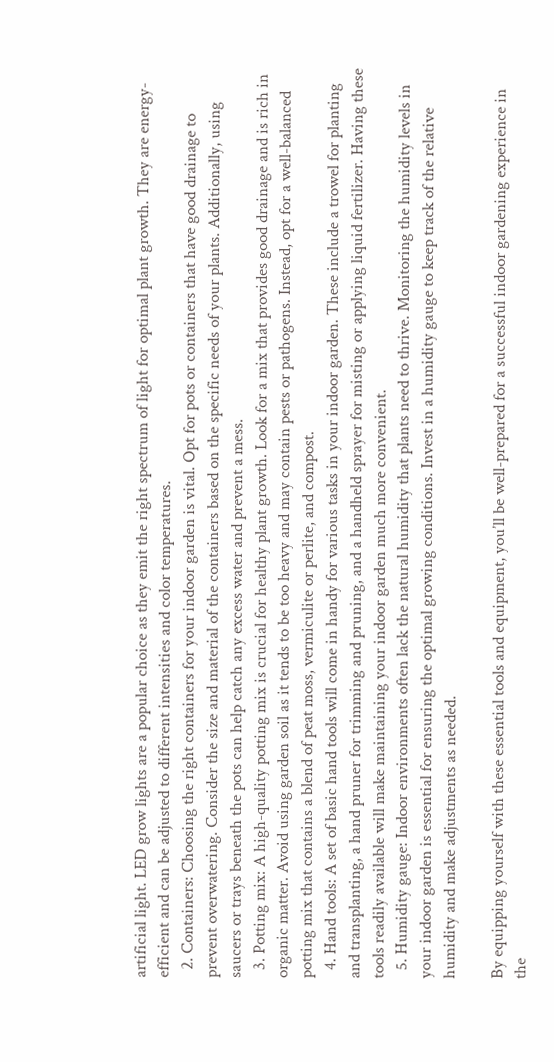artificial light. LED grow lights are a popular choice as they emit the right spectrum of light for optimal plant growth. They are energy-efficient and can be adjusted to different intensities and color temperatures.
  2. Containers: Choosing the right containers for your indoor garden is vital. Opt for pots or containers that have good drainage to prevent overwatering. Consider the size and material of the containers based on the specific needs of your plants. Additionally, using saucers or trays beneath the pots can help catch any excess water and prevent a mess.
  3. Potting mix: A high-quality potting mix is crucial for healthy plant growth. Look for a mix that provides good drainage and is rich in organic matter. Avoid using garden soil as it tends to be too heavy and may contain pests or pathogens. Instead, opt for a well-balanced potting mix that contains a blend of peat moss, vermiculite or perlite, and compost.
  4. Hand tools: A set of basic hand tools will come in handy for various tasks in your indoor garden. These include a trowel for planting and transplanting, a hand pruner for trimming and pruning, and a handheld sprayer for misting or applying liquid fertilizer. Having these tools readily available will make maintaining your indoor garden much more convenient.
  5. Humidity gauge: Indoor environments often lack the natural humidity that plants need to thrive. Monitoring the humidity levels in your indoor garden is essential for ensuring the optimal growing conditions. Invest in a humidity gauge to keep track of the relative humidity and make adjustments as needed.

By equipping yourself with these essential tools and equipment, you’ll be well-prepared for a successful indoor gardening experience in the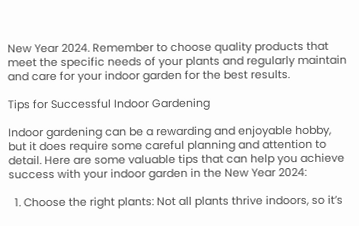New Year 2024. Remember to choose quality products that meet the specific needs of your plants and regularly maintain and care for your indoor garden for the best results.

Tips for Successful Indoor Gardening

Indoor gardening can be a rewarding and enjoyable hobby, but it does require some careful planning and attention to detail. Here are some valuable tips that can help you achieve success with your indoor garden in the New Year 2024:

  1. Choose the right plants: Not all plants thrive indoors, so it’s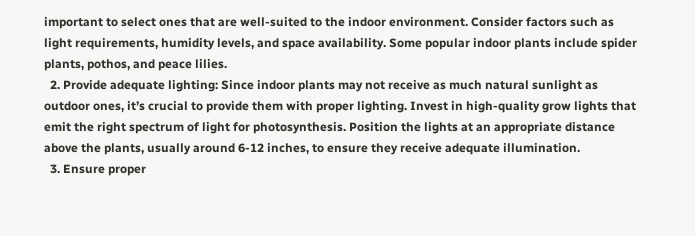important to select ones that are well-suited to the indoor environment. Consider factors such as light requirements, humidity levels, and space availability. Some popular indoor plants include spider plants, pothos, and peace lilies.
  2. Provide adequate lighting: Since indoor plants may not receive as much natural sunlight as outdoor ones, it’s crucial to provide them with proper lighting. Invest in high-quality grow lights that emit the right spectrum of light for photosynthesis. Position the lights at an appropriate distance above the plants, usually around 6-12 inches, to ensure they receive adequate illumination.
  3. Ensure proper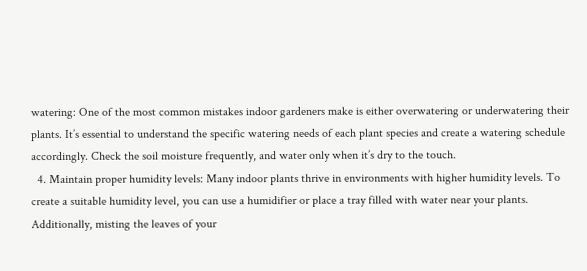watering: One of the most common mistakes indoor gardeners make is either overwatering or underwatering their plants. It’s essential to understand the specific watering needs of each plant species and create a watering schedule accordingly. Check the soil moisture frequently, and water only when it’s dry to the touch.
  4. Maintain proper humidity levels: Many indoor plants thrive in environments with higher humidity levels. To create a suitable humidity level, you can use a humidifier or place a tray filled with water near your plants. Additionally, misting the leaves of your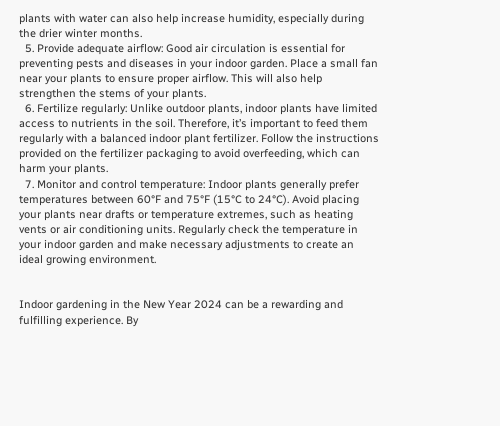plants with water can also help increase humidity, especially during the drier winter months.
  5. Provide adequate airflow: Good air circulation is essential for preventing pests and diseases in your indoor garden. Place a small fan near your plants to ensure proper airflow. This will also help strengthen the stems of your plants.
  6. Fertilize regularly: Unlike outdoor plants, indoor plants have limited access to nutrients in the soil. Therefore, it’s important to feed them regularly with a balanced indoor plant fertilizer. Follow the instructions provided on the fertilizer packaging to avoid overfeeding, which can harm your plants.
  7. Monitor and control temperature: Indoor plants generally prefer temperatures between 60°F and 75°F (15°C to 24°C). Avoid placing your plants near drafts or temperature extremes, such as heating vents or air conditioning units. Regularly check the temperature in your indoor garden and make necessary adjustments to create an ideal growing environment.


Indoor gardening in the New Year 2024 can be a rewarding and fulfilling experience. By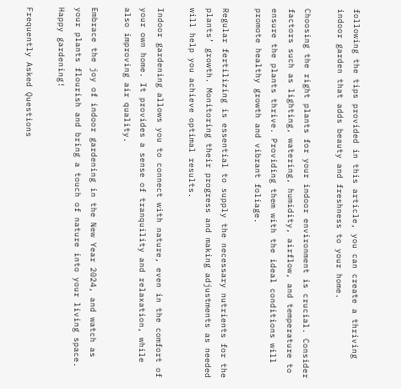following the tips provided in this article, you can create a thriving indoor garden that adds beauty and freshness to your home.

Choosing the right plants for your indoor environment is crucial. Consider factors such as lighting, watering, humidity, airflow, and temperature to ensure the plants thrive. Providing them with the ideal conditions will promote healthy growth and vibrant foliage.

Regular fertilizing is essential to supply the necessary nutrients for the plants’ growth. Monitoring their progress and making adjustments as needed will help you achieve optimal results.

Indoor gardening allows you to connect with nature, even in the comfort of your own home. It provides a sense of tranquility and relaxation, while also improving air quality.

Embrace the joy of indoor gardening in the New Year 2024, and watch as your plants flourish and bring a touch of nature into your living space. Happy gardening!

Frequently Asked Questions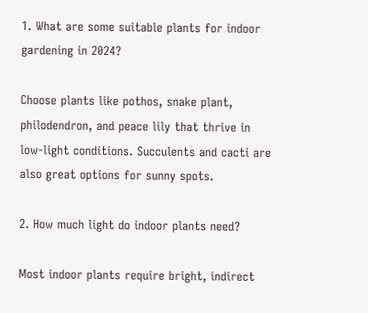1. What are some suitable plants for indoor gardening in 2024?

Choose plants like pothos, snake plant, philodendron, and peace lily that thrive in low-light conditions. Succulents and cacti are also great options for sunny spots.

2. How much light do indoor plants need?

Most indoor plants require bright, indirect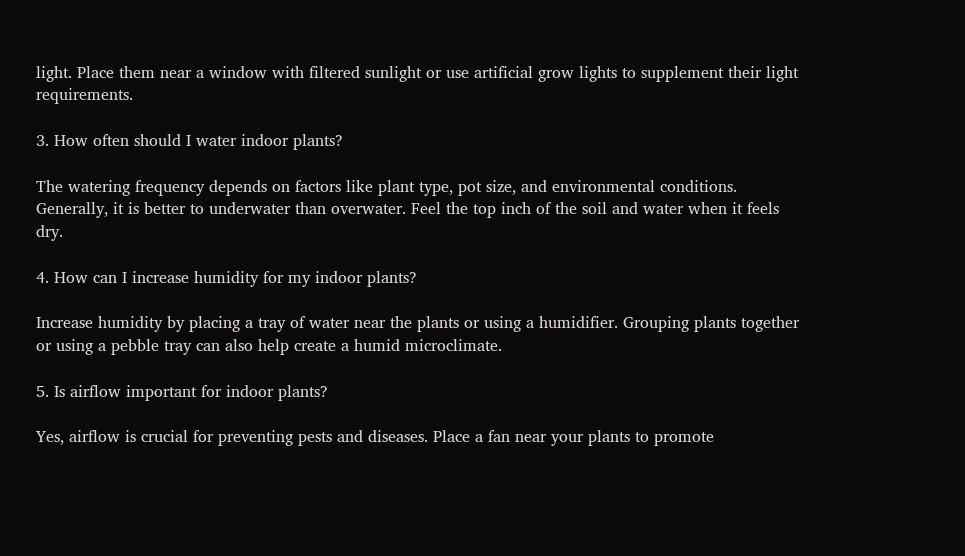light. Place them near a window with filtered sunlight or use artificial grow lights to supplement their light requirements.

3. How often should I water indoor plants?

The watering frequency depends on factors like plant type, pot size, and environmental conditions. Generally, it is better to underwater than overwater. Feel the top inch of the soil and water when it feels dry.

4. How can I increase humidity for my indoor plants?

Increase humidity by placing a tray of water near the plants or using a humidifier. Grouping plants together or using a pebble tray can also help create a humid microclimate.

5. Is airflow important for indoor plants?

Yes, airflow is crucial for preventing pests and diseases. Place a fan near your plants to promote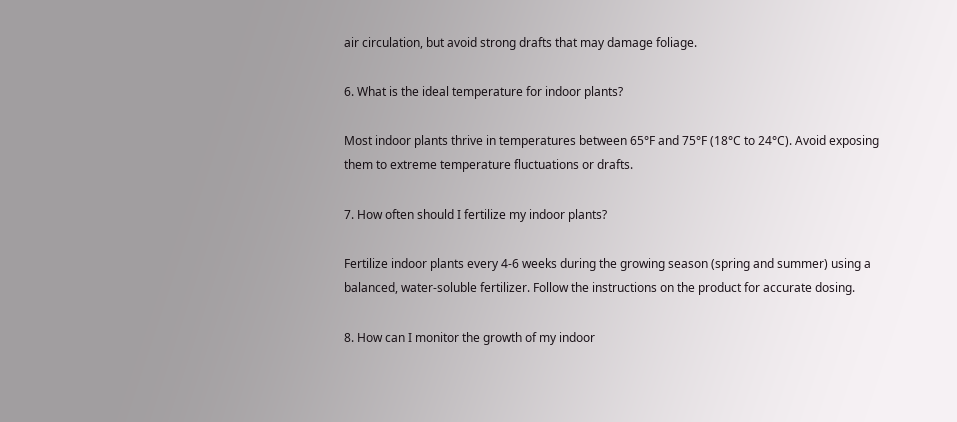air circulation, but avoid strong drafts that may damage foliage.

6. What is the ideal temperature for indoor plants?

Most indoor plants thrive in temperatures between 65°F and 75°F (18°C to 24°C). Avoid exposing them to extreme temperature fluctuations or drafts.

7. How often should I fertilize my indoor plants?

Fertilize indoor plants every 4-6 weeks during the growing season (spring and summer) using a balanced, water-soluble fertilizer. Follow the instructions on the product for accurate dosing.

8. How can I monitor the growth of my indoor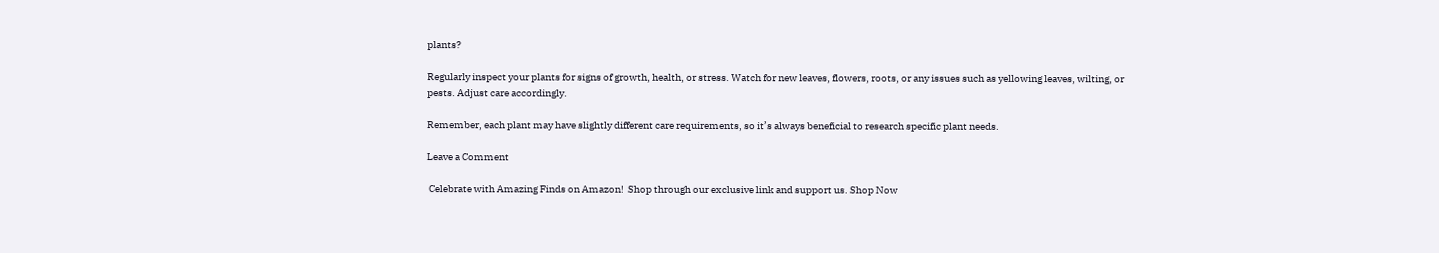plants?

Regularly inspect your plants for signs of growth, health, or stress. Watch for new leaves, flowers, roots, or any issues such as yellowing leaves, wilting, or pests. Adjust care accordingly.

Remember, each plant may have slightly different care requirements, so it’s always beneficial to research specific plant needs.

Leave a Comment

 Celebrate with Amazing Finds on Amazon!  Shop through our exclusive link and support us. Shop Now